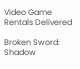Video Game Rentals Delivered

Broken Sword: Shadow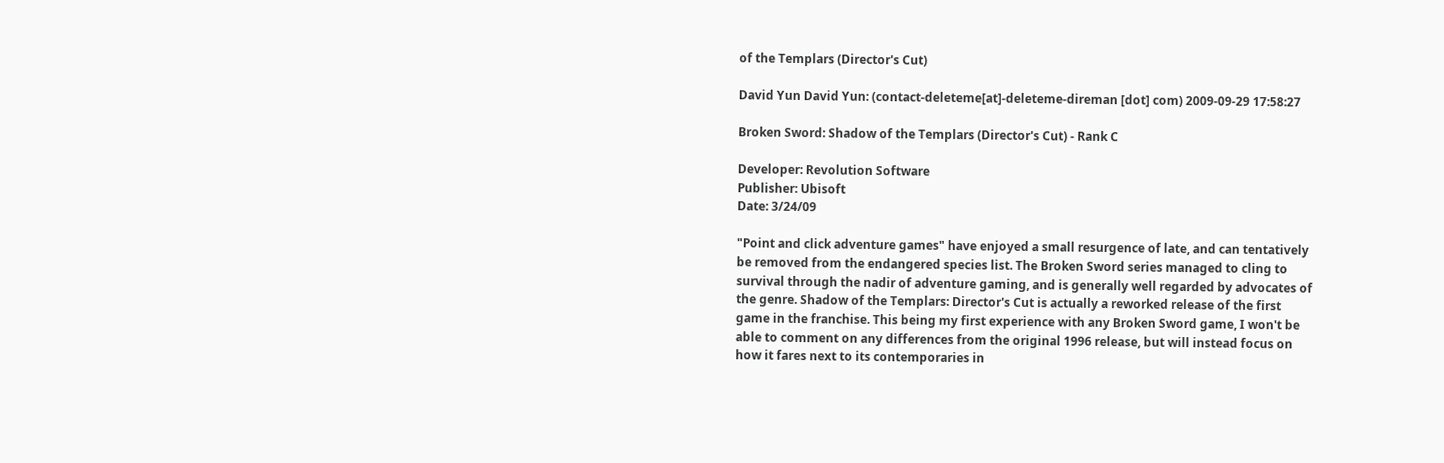of the Templars (Director's Cut)

David Yun David Yun: (contact-deleteme[at]-deleteme-direman [dot] com) 2009-09-29 17:58:27

Broken Sword: Shadow of the Templars (Director's Cut) - Rank C

Developer: Revolution Software
Publisher: Ubisoft
Date: 3/24/09

"Point and click adventure games" have enjoyed a small resurgence of late, and can tentatively be removed from the endangered species list. The Broken Sword series managed to cling to survival through the nadir of adventure gaming, and is generally well regarded by advocates of the genre. Shadow of the Templars: Director's Cut is actually a reworked release of the first game in the franchise. This being my first experience with any Broken Sword game, I won't be able to comment on any differences from the original 1996 release, but will instead focus on how it fares next to its contemporaries in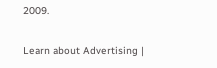2009.

Learn about Advertising |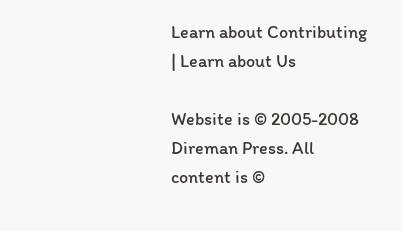Learn about Contributing | Learn about Us

Website is © 2005-2008 Direman Press. All content is ©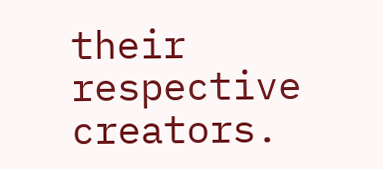their respective creators.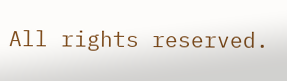All rights reserved.